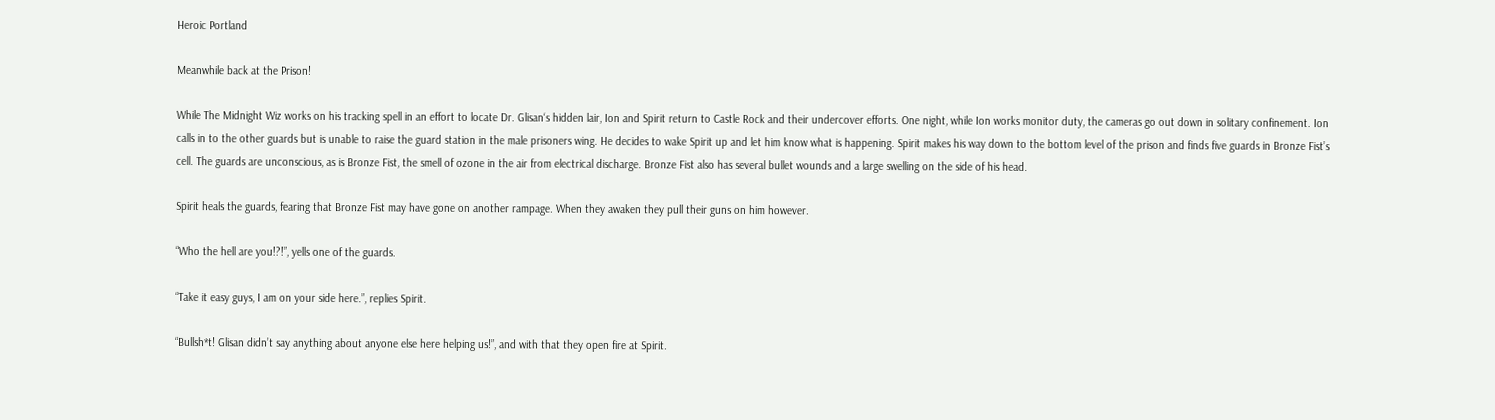Heroic Portland

Meanwhile back at the Prison!

While The Midnight Wiz works on his tracking spell in an effort to locate Dr. Glisan‘s hidden lair, Ion and Spirit return to Castle Rock and their undercover efforts. One night, while Ion works monitor duty, the cameras go out down in solitary confinement. Ion calls in to the other guards but is unable to raise the guard station in the male prisoners wing. He decides to wake Spirit up and let him know what is happening. Spirit makes his way down to the bottom level of the prison and finds five guards in Bronze Fist’s cell. The guards are unconscious, as is Bronze Fist, the smell of ozone in the air from electrical discharge. Bronze Fist also has several bullet wounds and a large swelling on the side of his head.

Spirit heals the guards, fearing that Bronze Fist may have gone on another rampage. When they awaken they pull their guns on him however.

“Who the hell are you!?!”, yells one of the guards.

“Take it easy guys, I am on your side here.”, replies Spirit.

“Bullsh*t! Glisan didn’t say anything about anyone else here helping us!”, and with that they open fire at Spirit.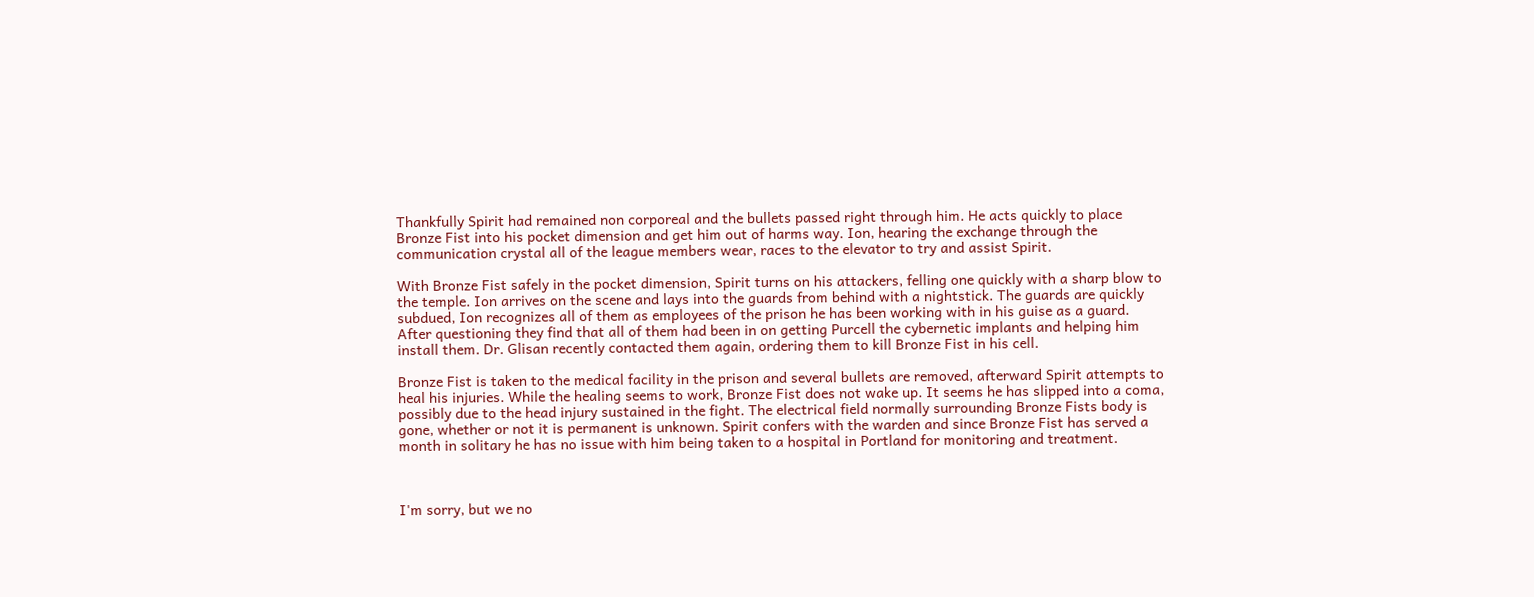Thankfully Spirit had remained non corporeal and the bullets passed right through him. He acts quickly to place Bronze Fist into his pocket dimension and get him out of harms way. Ion, hearing the exchange through the communication crystal all of the league members wear, races to the elevator to try and assist Spirit.

With Bronze Fist safely in the pocket dimension, Spirit turns on his attackers, felling one quickly with a sharp blow to the temple. Ion arrives on the scene and lays into the guards from behind with a nightstick. The guards are quickly subdued, Ion recognizes all of them as employees of the prison he has been working with in his guise as a guard. After questioning they find that all of them had been in on getting Purcell the cybernetic implants and helping him install them. Dr. Glisan recently contacted them again, ordering them to kill Bronze Fist in his cell.

Bronze Fist is taken to the medical facility in the prison and several bullets are removed, afterward Spirit attempts to heal his injuries. While the healing seems to work, Bronze Fist does not wake up. It seems he has slipped into a coma, possibly due to the head injury sustained in the fight. The electrical field normally surrounding Bronze Fists body is gone, whether or not it is permanent is unknown. Spirit confers with the warden and since Bronze Fist has served a month in solitary he has no issue with him being taken to a hospital in Portland for monitoring and treatment.



I'm sorry, but we no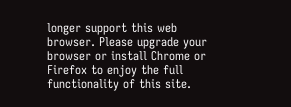longer support this web browser. Please upgrade your browser or install Chrome or Firefox to enjoy the full functionality of this site.